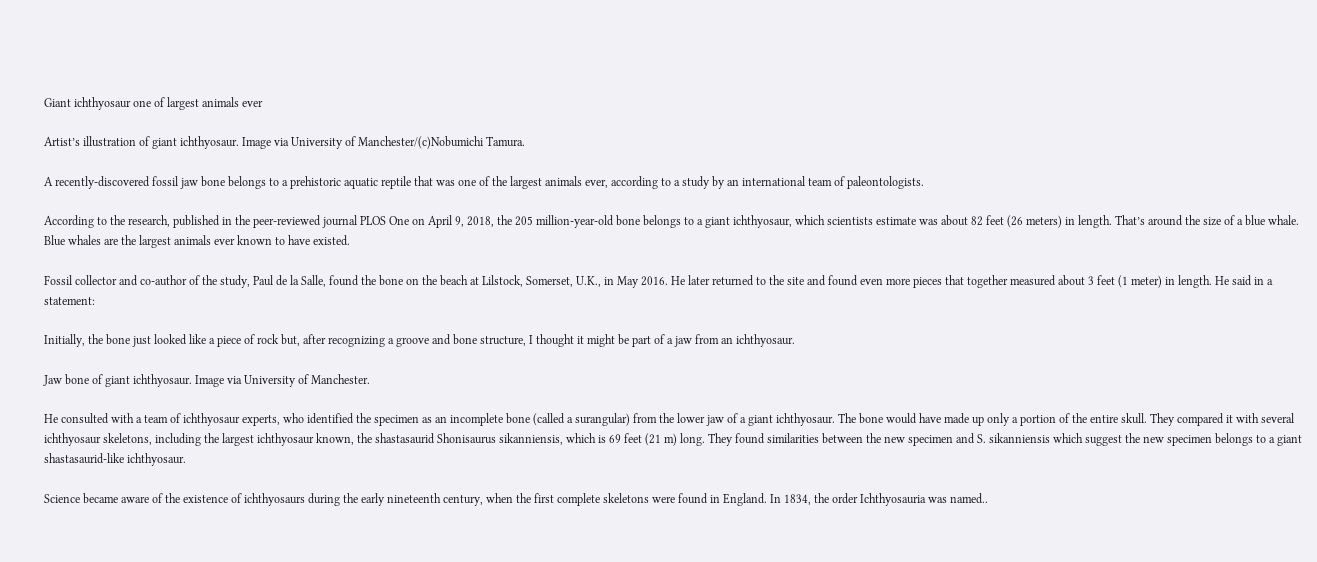Giant ichthyosaur one of largest animals ever

Artist’s illustration of giant ichthyosaur. Image via University of Manchester/(c)Nobumichi Tamura.

A recently-discovered fossil jaw bone belongs to a prehistoric aquatic reptile that was one of the largest animals ever, according to a study by an international team of paleontologists.

According to the research, published in the peer-reviewed journal PLOS One on April 9, 2018, the 205 million-year-old bone belongs to a giant ichthyosaur, which scientists estimate was about 82 feet (26 meters) in length. That’s around the size of a blue whale. Blue whales are the largest animals ever known to have existed.

Fossil collector and co-author of the study, Paul de la Salle, found the bone on the beach at Lilstock, Somerset, U.K., in May 2016. He later returned to the site and found even more pieces that together measured about 3 feet (1 meter) in length. He said in a statement:

Initially, the bone just looked like a piece of rock but, after recognizing a groove and bone structure, I thought it might be part of a jaw from an ichthyosaur.

Jaw bone of giant ichthyosaur. Image via University of Manchester.

He consulted with a team of ichthyosaur experts, who identified the specimen as an incomplete bone (called a surangular) from the lower jaw of a giant ichthyosaur. The bone would have made up only a portion of the entire skull. They compared it with several ichthyosaur skeletons, including the largest ichthyosaur known, the shastasaurid Shonisaurus sikanniensis, which is 69 feet (21 m) long. They found similarities between the new specimen and S. sikanniensis which suggest the new specimen belongs to a giant shastasaurid-like ichthyosaur.

Science became aware of the existence of ichthyosaurs during the early nineteenth century, when the first complete skeletons were found in England. In 1834, the order Ichthyosauria was named..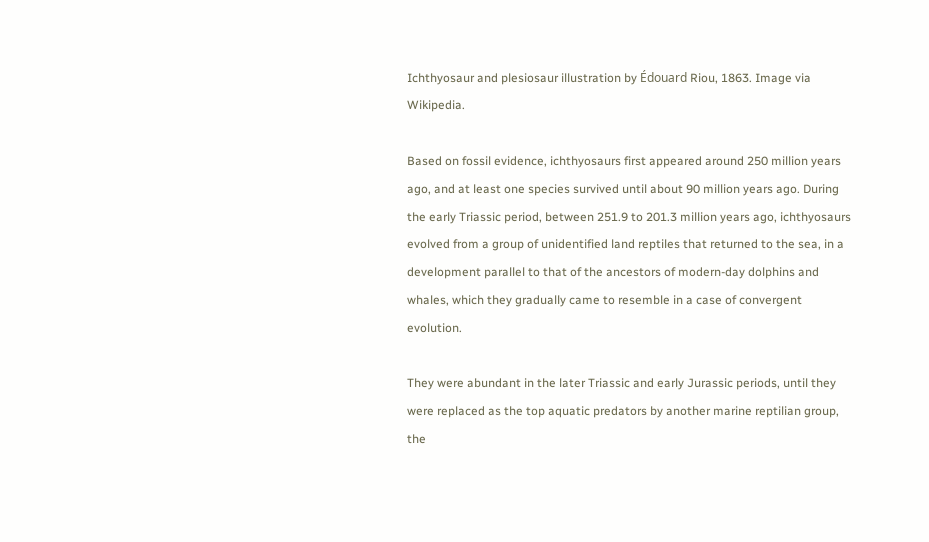Ichthyosaur and plesiosaur illustration by Édouard Riou, 1863. Image via Wikipedia.

Based on fossil evidence, ichthyosaurs first appeared around 250 million years ago, and at least one species survived until about 90 million years ago. During the early Triassic period, between 251.9 to 201.3 million years ago, ichthyosaurs evolved from a group of unidentified land reptiles that returned to the sea, in a development parallel to that of the ancestors of modern-day dolphins and whales, which they gradually came to resemble in a case of convergent evolution.

They were abundant in the later Triassic and early Jurassic periods, until they were replaced as the top aquatic predators by another marine reptilian group, the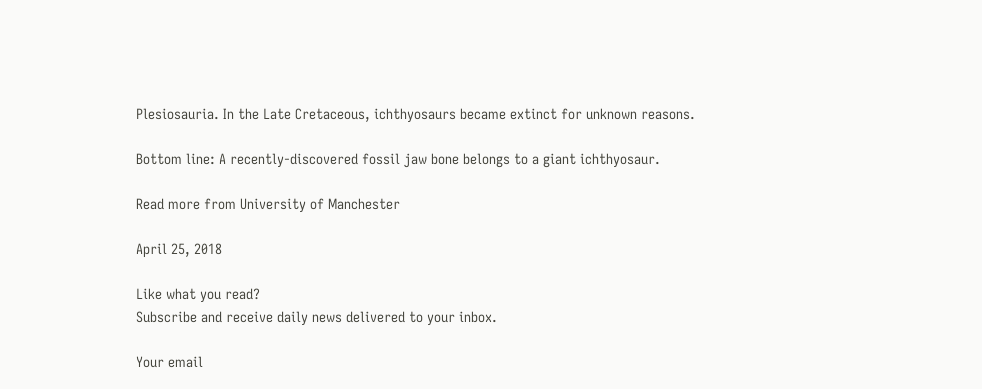Plesiosauria. In the Late Cretaceous, ichthyosaurs became extinct for unknown reasons.

Bottom line: A recently-discovered fossil jaw bone belongs to a giant ichthyosaur.

Read more from University of Manchester

April 25, 2018

Like what you read?
Subscribe and receive daily news delivered to your inbox.

Your email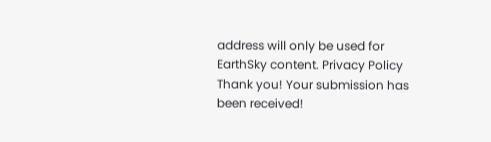address will only be used for EarthSky content. Privacy Policy
Thank you! Your submission has been received!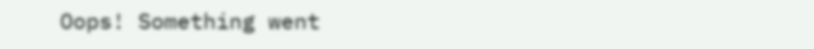Oops! Something went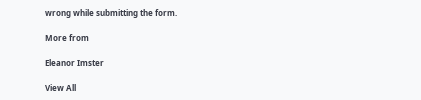wrong while submitting the form.

More from

Eleanor Imster

View All